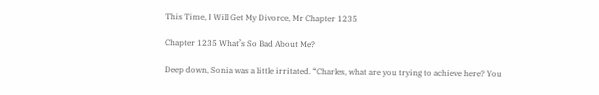This Time, I Will Get My Divorce, Mr Chapter 1235

Chapter 1235 What’s So Bad About Me?

Deep down, Sonia was a little irritated. “Charles, what are you trying to achieve here? You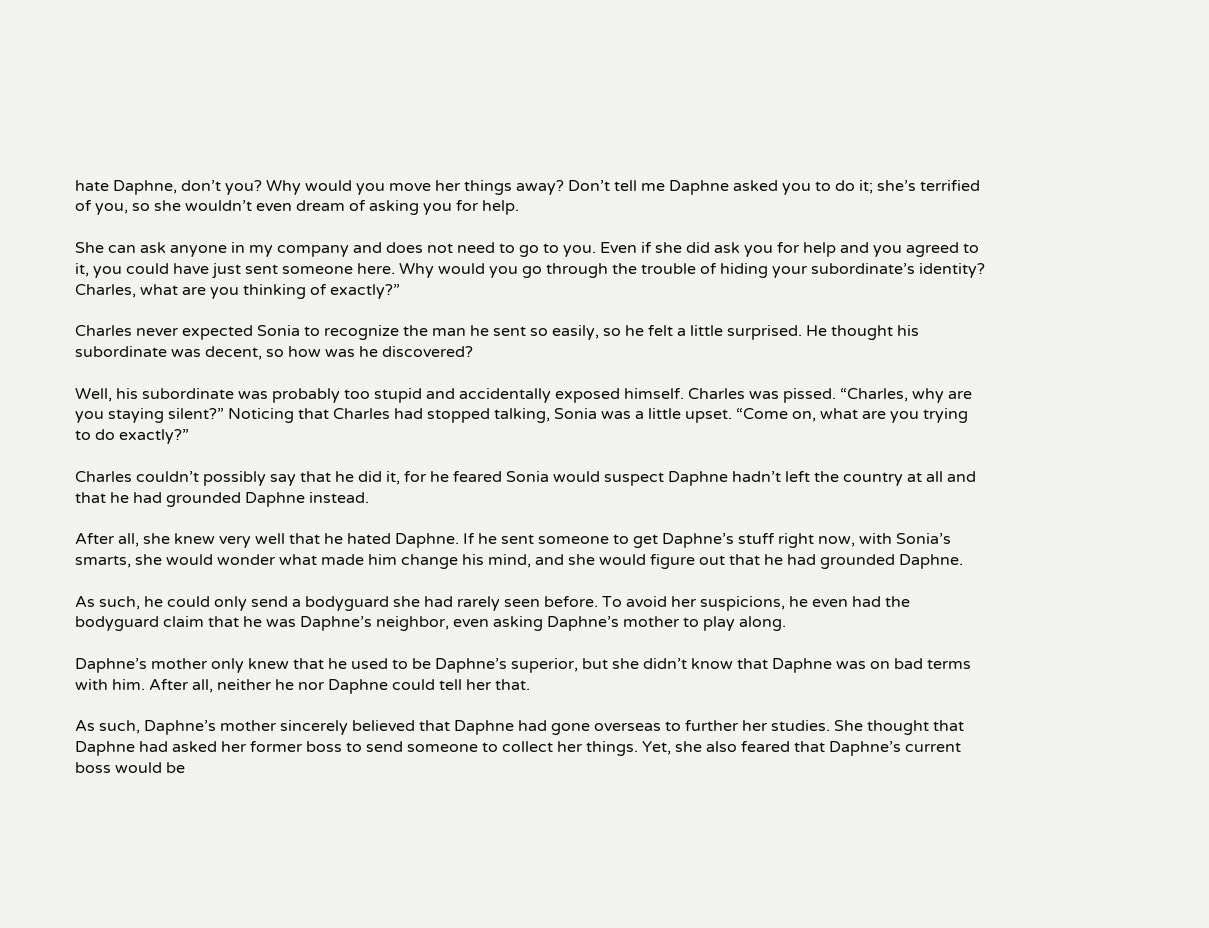hate Daphne, don’t you? Why would you move her things away? Don’t tell me Daphne asked you to do it; she’s terrified of you, so she wouldn’t even dream of asking you for help.

She can ask anyone in my company and does not need to go to you. Even if she did ask you for help and you agreed to it, you could have just sent someone here. Why would you go through the trouble of hiding your subordinate’s identity? Charles, what are you thinking of exactly?”

Charles never expected Sonia to recognize the man he sent so easily, so he felt a little surprised. He thought his subordinate was decent, so how was he discovered?

Well, his subordinate was probably too stupid and accidentally exposed himself. Charles was pissed. “Charles, why are you staying silent?” Noticing that Charles had stopped talking, Sonia was a little upset. “Come on, what are you trying to do exactly?”

Charles couldn’t possibly say that he did it, for he feared Sonia would suspect Daphne hadn’t left the country at all and that he had grounded Daphne instead.

After all, she knew very well that he hated Daphne. If he sent someone to get Daphne’s stuff right now, with Sonia’s smarts, she would wonder what made him change his mind, and she would figure out that he had grounded Daphne.

As such, he could only send a bodyguard she had rarely seen before. To avoid her suspicions, he even had the bodyguard claim that he was Daphne’s neighbor, even asking Daphne’s mother to play along.

Daphne’s mother only knew that he used to be Daphne’s superior, but she didn’t know that Daphne was on bad terms with him. After all, neither he nor Daphne could tell her that.

As such, Daphne’s mother sincerely believed that Daphne had gone overseas to further her studies. She thought that Daphne had asked her former boss to send someone to collect her things. Yet, she also feared that Daphne’s current boss would be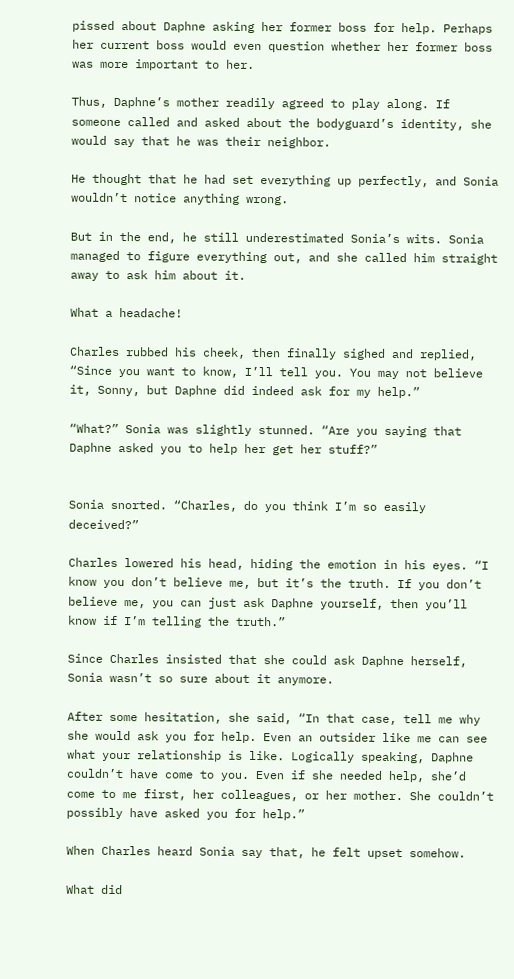pissed about Daphne asking her former boss for help. Perhaps her current boss would even question whether her former boss was more important to her.

Thus, Daphne’s mother readily agreed to play along. If someone called and asked about the bodyguard’s identity, she would say that he was their neighbor.

He thought that he had set everything up perfectly, and Sonia wouldn’t notice anything wrong.

But in the end, he still underestimated Sonia’s wits. Sonia managed to figure everything out, and she called him straight away to ask him about it.

What a headache!

Charles rubbed his cheek, then finally sighed and replied, “Since you want to know, I’ll tell you. You may not believe it, Sonny, but Daphne did indeed ask for my help.”

“What?” Sonia was slightly stunned. “Are you saying that Daphne asked you to help her get her stuff?”


Sonia snorted. “Charles, do you think I’m so easily deceived?”

Charles lowered his head, hiding the emotion in his eyes. “I know you don’t believe me, but it’s the truth. If you don’t believe me, you can just ask Daphne yourself, then you’ll know if I’m telling the truth.”

Since Charles insisted that she could ask Daphne herself, Sonia wasn’t so sure about it anymore.

After some hesitation, she said, “In that case, tell me why she would ask you for help. Even an outsider like me can see what your relationship is like. Logically speaking, Daphne couldn’t have come to you. Even if she needed help, she’d come to me first, her colleagues, or her mother. She couldn’t possibly have asked you for help.”

When Charles heard Sonia say that, he felt upset somehow.

What did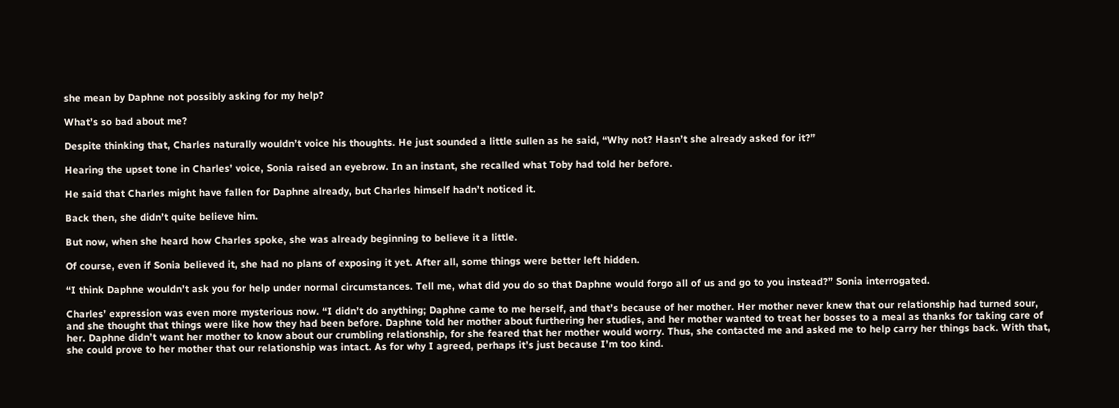she mean by Daphne not possibly asking for my help?

What’s so bad about me?

Despite thinking that, Charles naturally wouldn’t voice his thoughts. He just sounded a little sullen as he said, “Why not? Hasn’t she already asked for it?”

Hearing the upset tone in Charles’ voice, Sonia raised an eyebrow. In an instant, she recalled what Toby had told her before.

He said that Charles might have fallen for Daphne already, but Charles himself hadn’t noticed it.

Back then, she didn’t quite believe him.

But now, when she heard how Charles spoke, she was already beginning to believe it a little.

Of course, even if Sonia believed it, she had no plans of exposing it yet. After all, some things were better left hidden.

“I think Daphne wouldn’t ask you for help under normal circumstances. Tell me, what did you do so that Daphne would forgo all of us and go to you instead?” Sonia interrogated.

Charles’ expression was even more mysterious now. “I didn’t do anything; Daphne came to me herself, and that’s because of her mother. Her mother never knew that our relationship had turned sour, and she thought that things were like how they had been before. Daphne told her mother about furthering her studies, and her mother wanted to treat her bosses to a meal as thanks for taking care of her. Daphne didn’t want her mother to know about our crumbling relationship, for she feared that her mother would worry. Thus, she contacted me and asked me to help carry her things back. With that, she could prove to her mother that our relationship was intact. As for why I agreed, perhaps it’s just because I’m too kind.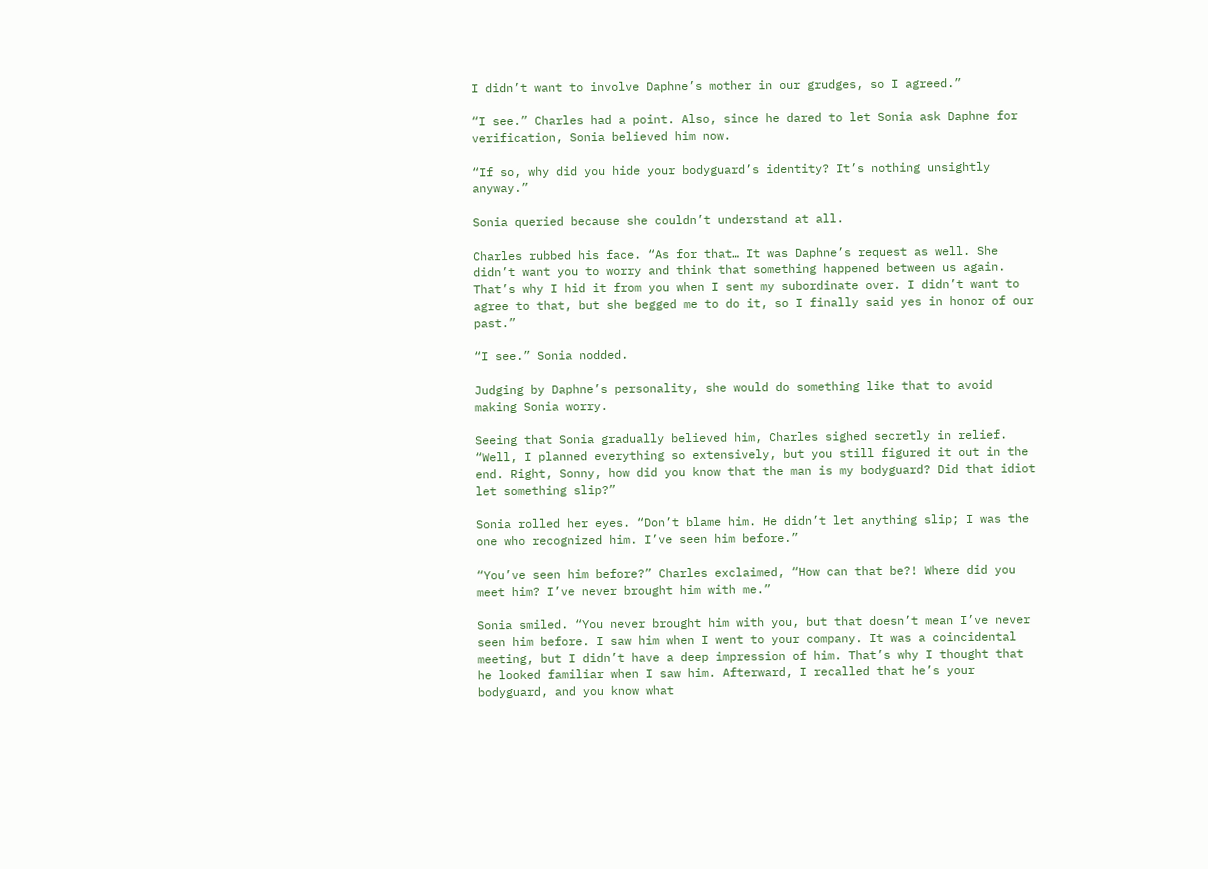I didn’t want to involve Daphne’s mother in our grudges, so I agreed.”

“I see.” Charles had a point. Also, since he dared to let Sonia ask Daphne for verification, Sonia believed him now.

“If so, why did you hide your bodyguard’s identity? It’s nothing unsightly anyway.”

Sonia queried because she couldn’t understand at all.

Charles rubbed his face. “As for that… It was Daphne’s request as well. She didn’t want you to worry and think that something happened between us again. That’s why I hid it from you when I sent my subordinate over. I didn’t want to agree to that, but she begged me to do it, so I finally said yes in honor of our past.”

“I see.” Sonia nodded.

Judging by Daphne’s personality, she would do something like that to avoid making Sonia worry.

Seeing that Sonia gradually believed him, Charles sighed secretly in relief. “Well, I planned everything so extensively, but you still figured it out in the end. Right, Sonny, how did you know that the man is my bodyguard? Did that idiot let something slip?”

Sonia rolled her eyes. “Don’t blame him. He didn’t let anything slip; I was the one who recognized him. I’ve seen him before.”

“You’ve seen him before?” Charles exclaimed, “How can that be?! Where did you meet him? I’ve never brought him with me.”

Sonia smiled. “You never brought him with you, but that doesn’t mean I’ve never seen him before. I saw him when I went to your company. It was a coincidental meeting, but I didn’t have a deep impression of him. That’s why I thought that he looked familiar when I saw him. Afterward, I recalled that he’s your bodyguard, and you know what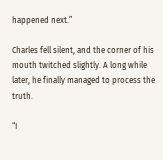happened next.”

Charles fell silent, and the corner of his mouth twitched slightly. A long while later, he finally managed to process the truth.

“I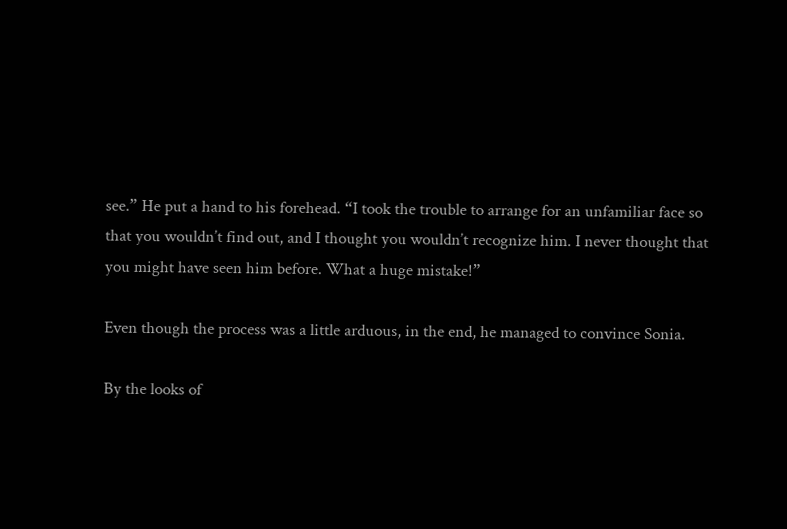see.” He put a hand to his forehead. “I took the trouble to arrange for an unfamiliar face so that you wouldn’t find out, and I thought you wouldn’t recognize him. I never thought that you might have seen him before. What a huge mistake!”

Even though the process was a little arduous, in the end, he managed to convince Sonia.

By the looks of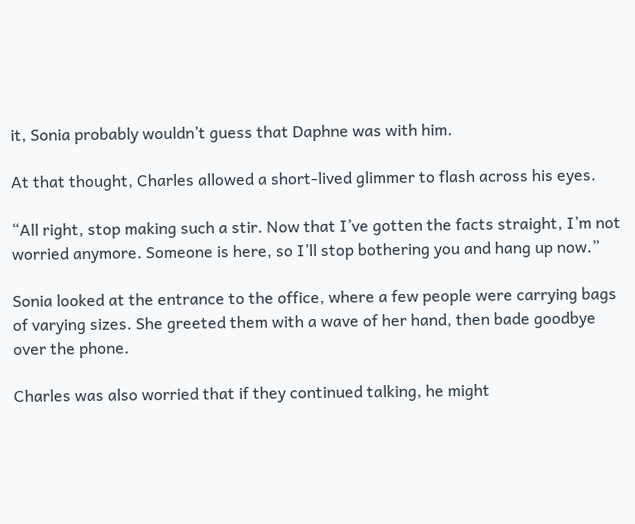it, Sonia probably wouldn’t guess that Daphne was with him.

At that thought, Charles allowed a short-lived glimmer to flash across his eyes.

“All right, stop making such a stir. Now that I’ve gotten the facts straight, I’m not worried anymore. Someone is here, so I’ll stop bothering you and hang up now.”

Sonia looked at the entrance to the office, where a few people were carrying bags of varying sizes. She greeted them with a wave of her hand, then bade goodbye over the phone.

Charles was also worried that if they continued talking, he might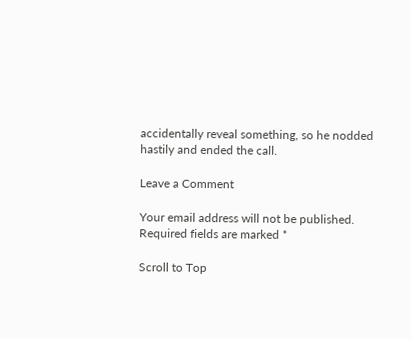accidentally reveal something, so he nodded hastily and ended the call.

Leave a Comment

Your email address will not be published. Required fields are marked *

Scroll to Top